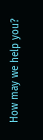How may we help you?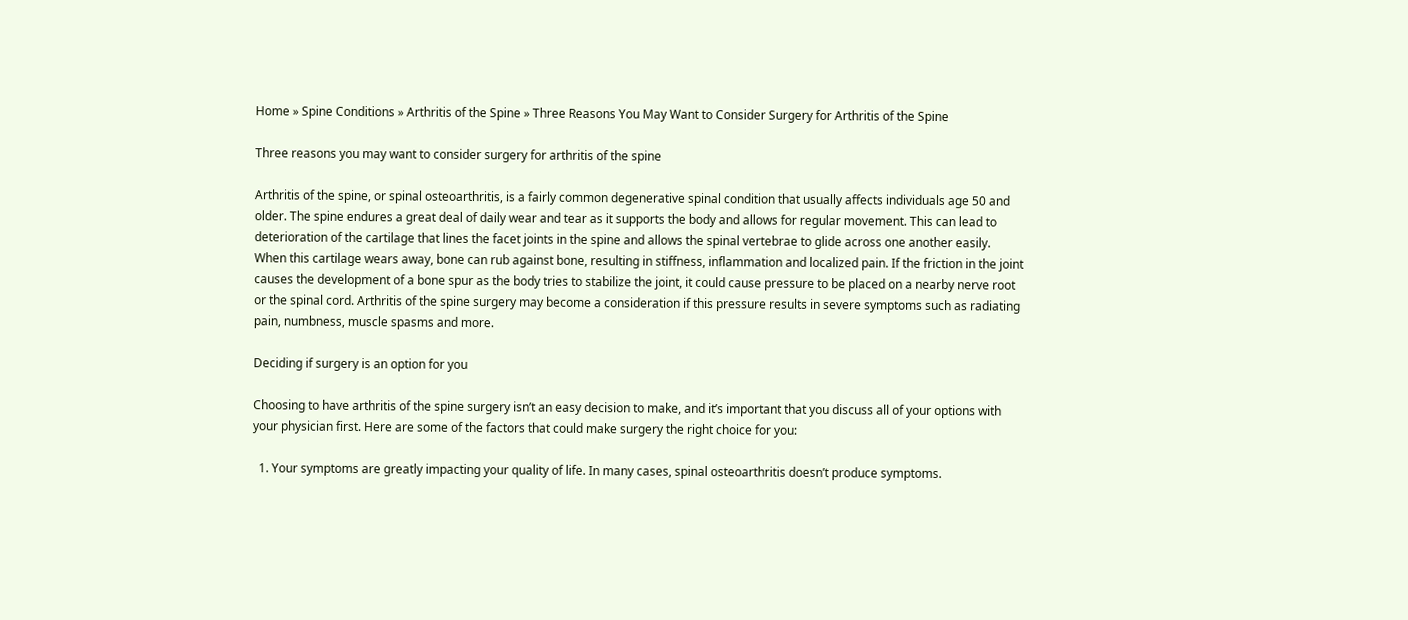Home » Spine Conditions » Arthritis of the Spine » Three Reasons You May Want to Consider Surgery for Arthritis of the Spine

Three reasons you may want to consider surgery for arthritis of the spine

Arthritis of the spine, or spinal osteoarthritis, is a fairly common degenerative spinal condition that usually affects individuals age 50 and older. The spine endures a great deal of daily wear and tear as it supports the body and allows for regular movement. This can lead to deterioration of the cartilage that lines the facet joints in the spine and allows the spinal vertebrae to glide across one another easily. When this cartilage wears away, bone can rub against bone, resulting in stiffness, inflammation and localized pain. If the friction in the joint causes the development of a bone spur as the body tries to stabilize the joint, it could cause pressure to be placed on a nearby nerve root or the spinal cord. Arthritis of the spine surgery may become a consideration if this pressure results in severe symptoms such as radiating pain, numbness, muscle spasms and more.

Deciding if surgery is an option for you

Choosing to have arthritis of the spine surgery isn’t an easy decision to make, and it’s important that you discuss all of your options with your physician first. Here are some of the factors that could make surgery the right choice for you:

  1. Your symptoms are greatly impacting your quality of life. In many cases, spinal osteoarthritis doesn’t produce symptoms.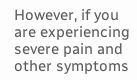However, if you are experiencing severe pain and other symptoms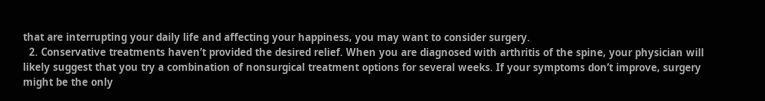that are interrupting your daily life and affecting your happiness, you may want to consider surgery.
  2. Conservative treatments haven’t provided the desired relief. When you are diagnosed with arthritis of the spine, your physician will likely suggest that you try a combination of nonsurgical treatment options for several weeks. If your symptoms don’t improve, surgery might be the only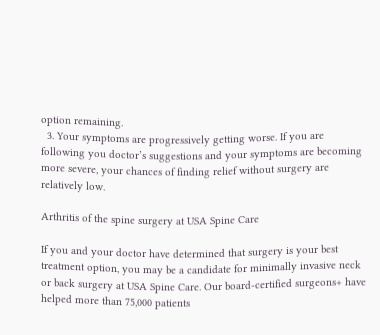option remaining.
  3. Your symptoms are progressively getting worse. If you are following you doctor’s suggestions and your symptoms are becoming more severe, your chances of finding relief without surgery are relatively low.

Arthritis of the spine surgery at USA Spine Care

If you and your doctor have determined that surgery is your best treatment option, you may be a candidate for minimally invasive neck or back surgery at USA Spine Care. Our board-certified surgeons+ have helped more than 75,000 patients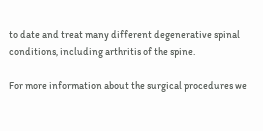to date and treat many different degenerative spinal conditions, including arthritis of the spine.

For more information about the surgical procedures we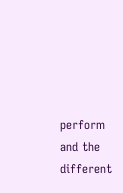perform and the different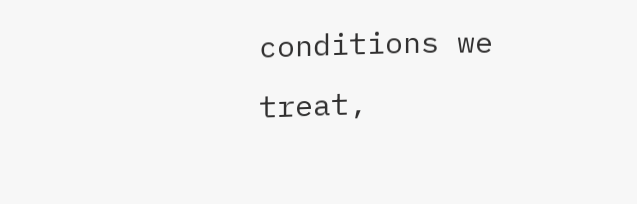conditions we treat,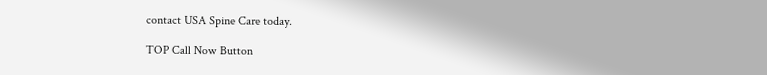contact USA Spine Care today.

TOP Call Now Button